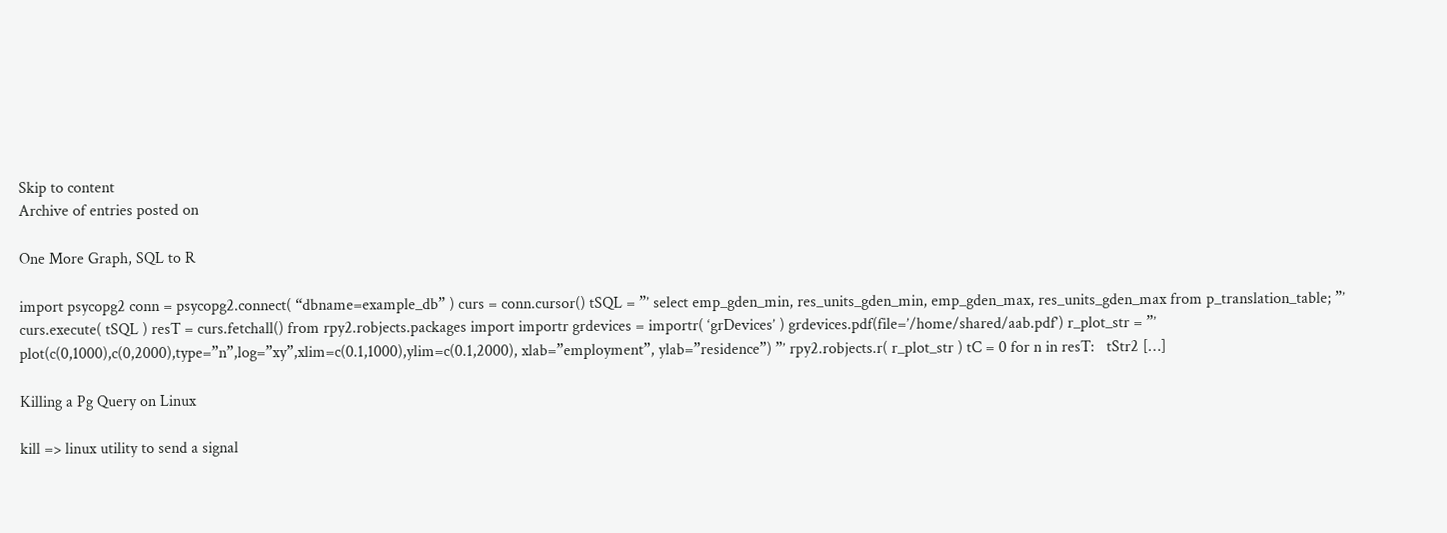Skip to content
Archive of entries posted on

One More Graph, SQL to R

import psycopg2 conn = psycopg2.connect( “dbname=example_db” ) curs = conn.cursor() tSQL = ”’ select emp_gden_min, res_units_gden_min, emp_gden_max, res_units_gden_max from p_translation_table; ”’ curs.execute( tSQL ) resT = curs.fetchall() from rpy2.robjects.packages import importr grdevices = importr( ‘grDevices’ ) grdevices.pdf(file=’/home/shared/aab.pdf’) r_plot_str = ”’ plot(c(0,1000),c(0,2000),type=”n”,log=”xy”,xlim=c(0.1,1000),ylim=c(0.1,2000), xlab=”employment”, ylab=”residence”) ”’ rpy2.robjects.r( r_plot_str ) tC = 0 for n in resT:   tStr2 […]

Killing a Pg Query on Linux

kill => linux utility to send a signal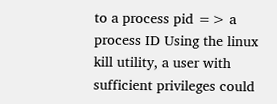to a process pid => a process ID Using the linux kill utility, a user with sufficient privileges could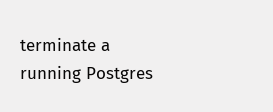terminate a running Postgres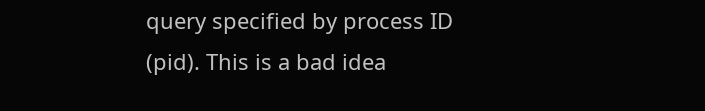query specified by process ID (pid). This is a bad idea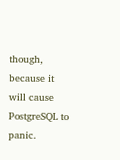though, because it will cause PostgreSQL to panic.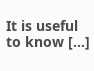It is useful to know […]